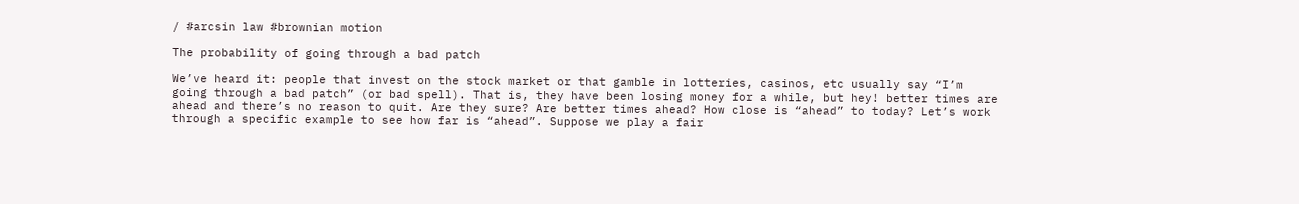/ #arcsin law #brownian motion

The probability of going through a bad patch

We’ve heard it: people that invest on the stock market or that gamble in lotteries, casinos, etc usually say “I’m going through a bad patch” (or bad spell). That is, they have been losing money for a while, but hey! better times are ahead and there’s no reason to quit. Are they sure? Are better times ahead? How close is “ahead” to today? Let’s work through a specific example to see how far is “ahead”. Suppose we play a fair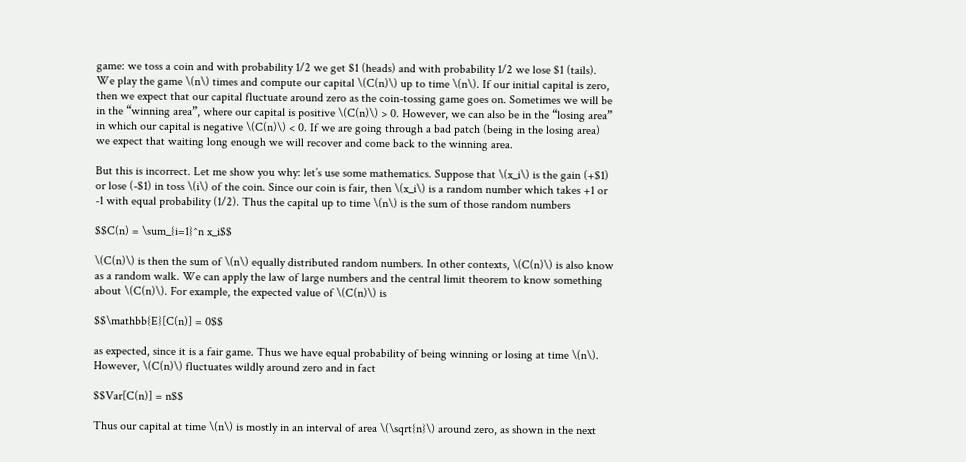game: we toss a coin and with probability 1/2 we get $1 (heads) and with probability 1/2 we lose $1 (tails). We play the game \(n\) times and compute our capital \(C(n)\) up to time \(n\). If our initial capital is zero, then we expect that our capital fluctuate around zero as the coin-tossing game goes on. Sometimes we will be in the “winning area”, where our capital is positive \(C(n)\) > 0. However, we can also be in the “losing area” in which our capital is negative \(C(n)\) < 0. If we are going through a bad patch (being in the losing area) we expect that waiting long enough we will recover and come back to the winning area.

But this is incorrect. Let me show you why: let’s use some mathematics. Suppose that \(x_i\) is the gain (+$1) or lose (-$1) in toss \(i\) of the coin. Since our coin is fair, then \(x_i\) is a random number which takes +1 or -1 with equal probability (1/2). Thus the capital up to time \(n\) is the sum of those random numbers

$$C(n) = \sum_{i=1}^n x_i$$

\(C(n)\) is then the sum of \(n\) equally distributed random numbers. In other contexts, \(C(n)\) is also know as a random walk. We can apply the law of large numbers and the central limit theorem to know something about \(C(n)\). For example, the expected value of \(C(n)\) is

$$\mathbb{E}[C(n)] = 0$$

as expected, since it is a fair game. Thus we have equal probability of being winning or losing at time \(n\). However, \(C(n)\) fluctuates wildly around zero and in fact

$$Var[C(n)] = n$$

Thus our capital at time \(n\) is mostly in an interval of area \(\sqrt{n}\) around zero, as shown in the next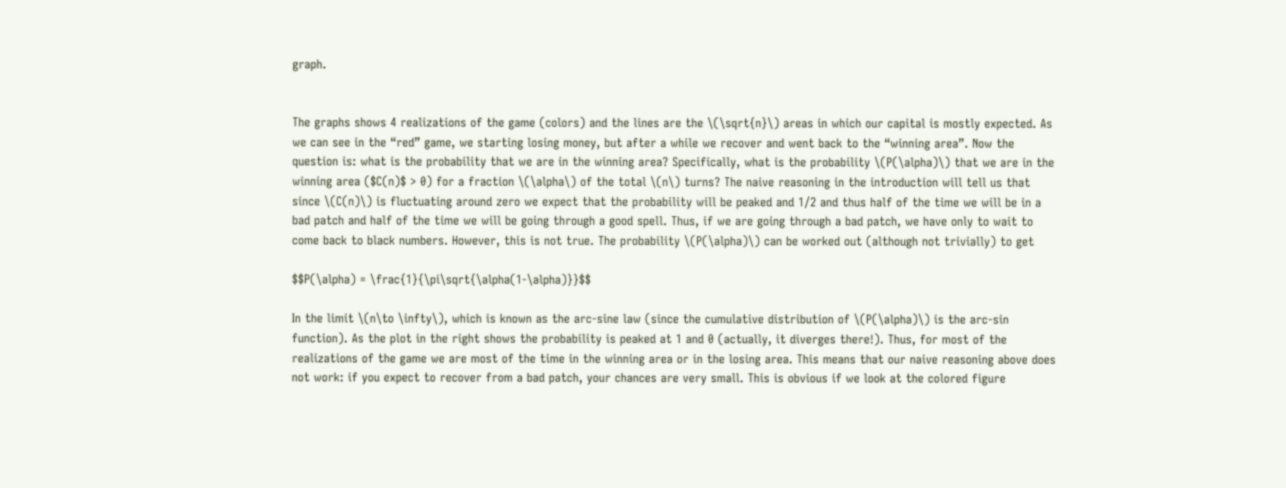graph.


The graphs shows 4 realizations of the game (colors) and the lines are the \(\sqrt{n}\) areas in which our capital is mostly expected. As we can see in the “red” game, we starting losing money, but after a while we recover and went back to the “winning area”. Now the question is: what is the probability that we are in the winning area? Specifically, what is the probability \(P(\alpha)\) that we are in the winning area ($C(n)$ > 0) for a fraction \(\alpha\) of the total \(n\) turns? The naive reasoning in the introduction will tell us that since \(C(n)\) is fluctuating around zero we expect that the probability will be peaked and 1/2 and thus half of the time we will be in a bad patch and half of the time we will be going through a good spell. Thus, if we are going through a bad patch, we have only to wait to come back to black numbers. However, this is not true. The probability \(P(\alpha)\) can be worked out (although not trivially) to get

$$P(\alpha) = \frac{1}{\pi\sqrt{\alpha(1-\alpha)}}$$

In the limit \(n\to \infty\), which is known as the arc-sine law (since the cumulative distribution of \(P(\alpha)\) is the arc-sin function). As the plot in the right shows the probability is peaked at 1 and 0 (actually, it diverges there!). Thus, for most of the realizations of the game we are most of the time in the winning area or in the losing area. This means that our naive reasoning above does not work: if you expect to recover from a bad patch, your chances are very small. This is obvious if we look at the colored figure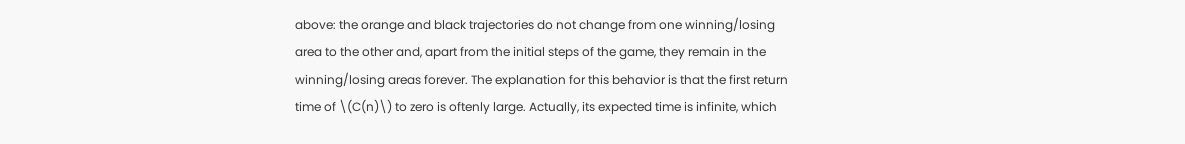above: the orange and black trajectories do not change from one winning/losing area to the other and, apart from the initial steps of the game, they remain in the winning/losing areas forever. The explanation for this behavior is that the first return time of \(C(n)\) to zero is oftenly large. Actually, its expected time is infinite, which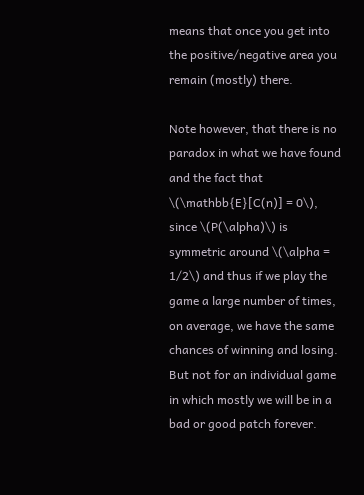means that once you get into the positive/negative area you remain (mostly) there.

Note however, that there is no paradox in what we have found and the fact that \(\mathbb{E}[C(n)] = 0\), since \(P(\alpha)\) is symmetric around \(\alpha = 1/2\) and thus if we play the game a large number of times, on average, we have the same chances of winning and losing. But not for an individual game in which mostly we will be in a bad or good patch forever.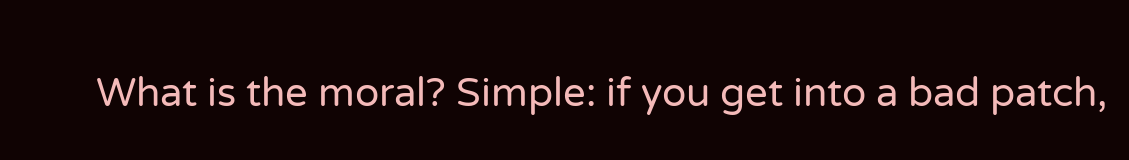What is the moral? Simple: if you get into a bad patch,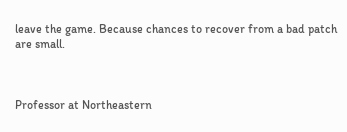leave the game. Because chances to recover from a bad patch are small.



Professor at Northeastern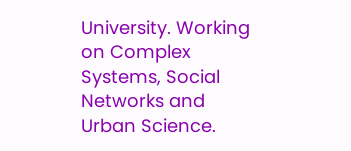University. Working on Complex Systems, Social Networks and Urban Science.